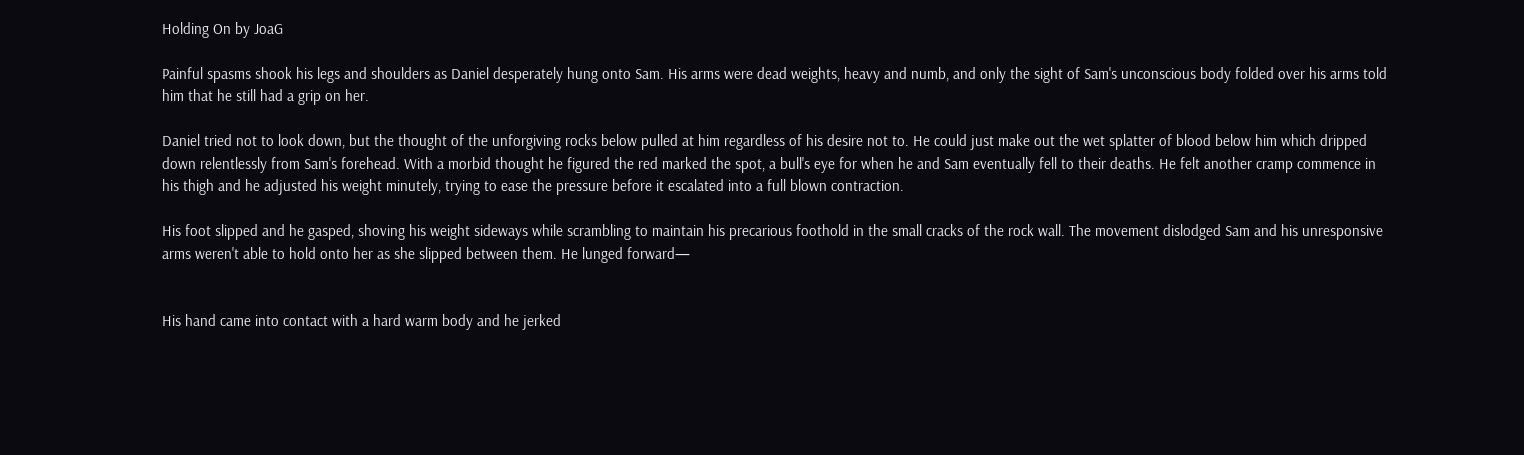Holding On by JoaG

Painful spasms shook his legs and shoulders as Daniel desperately hung onto Sam. His arms were dead weights, heavy and numb, and only the sight of Sam's unconscious body folded over his arms told him that he still had a grip on her.

Daniel tried not to look down, but the thought of the unforgiving rocks below pulled at him regardless of his desire not to. He could just make out the wet splatter of blood below him which dripped down relentlessly from Sam's forehead. With a morbid thought he figured the red marked the spot, a bull's eye for when he and Sam eventually fell to their deaths. He felt another cramp commence in his thigh and he adjusted his weight minutely, trying to ease the pressure before it escalated into a full blown contraction.

His foot slipped and he gasped, shoving his weight sideways while scrambling to maintain his precarious foothold in the small cracks of the rock wall. The movement dislodged Sam and his unresponsive arms weren't able to hold onto her as she slipped between them. He lunged forward—


His hand came into contact with a hard warm body and he jerked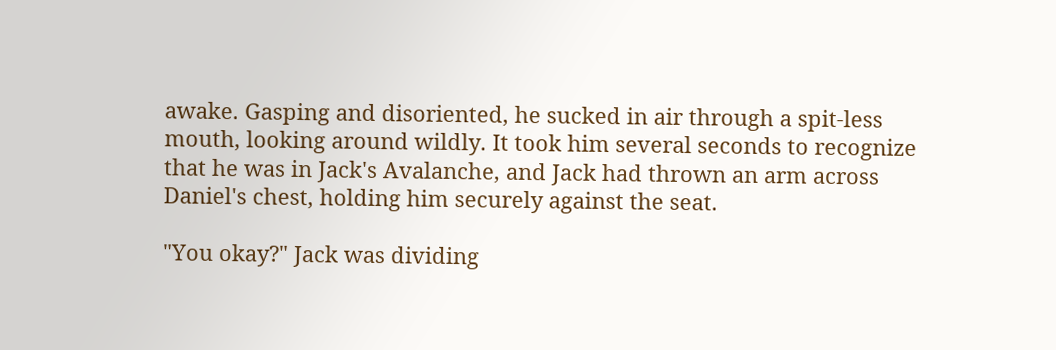awake. Gasping and disoriented, he sucked in air through a spit-less mouth, looking around wildly. It took him several seconds to recognize that he was in Jack's Avalanche, and Jack had thrown an arm across Daniel's chest, holding him securely against the seat.

"You okay?" Jack was dividing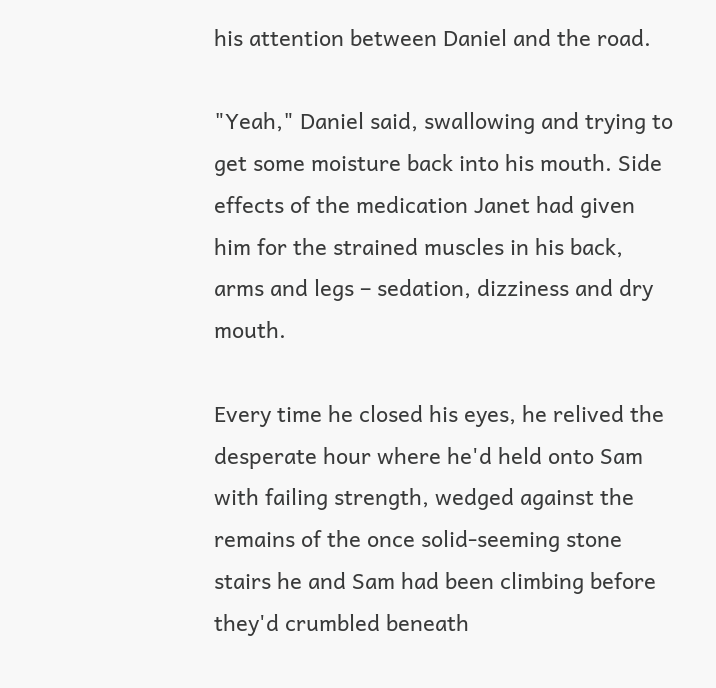his attention between Daniel and the road.

"Yeah," Daniel said, swallowing and trying to get some moisture back into his mouth. Side effects of the medication Janet had given him for the strained muscles in his back, arms and legs – sedation, dizziness and dry mouth.

Every time he closed his eyes, he relived the desperate hour where he'd held onto Sam with failing strength, wedged against the remains of the once solid-seeming stone stairs he and Sam had been climbing before they'd crumbled beneath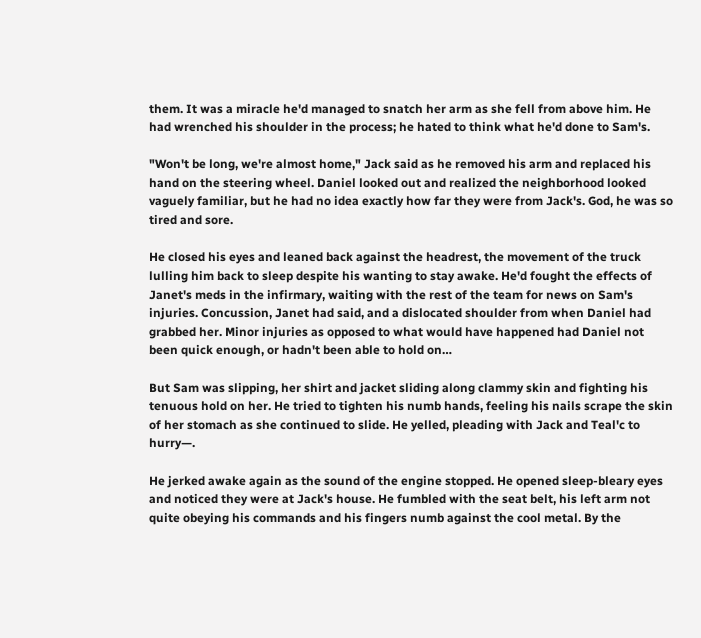them. It was a miracle he'd managed to snatch her arm as she fell from above him. He had wrenched his shoulder in the process; he hated to think what he'd done to Sam's.

"Won't be long, we're almost home," Jack said as he removed his arm and replaced his hand on the steering wheel. Daniel looked out and realized the neighborhood looked vaguely familiar, but he had no idea exactly how far they were from Jack's. God, he was so tired and sore.

He closed his eyes and leaned back against the headrest, the movement of the truck lulling him back to sleep despite his wanting to stay awake. He'd fought the effects of Janet's meds in the infirmary, waiting with the rest of the team for news on Sam's injuries. Concussion, Janet had said, and a dislocated shoulder from when Daniel had grabbed her. Minor injuries as opposed to what would have happened had Daniel not been quick enough, or hadn't been able to hold on…

But Sam was slipping, her shirt and jacket sliding along clammy skin and fighting his tenuous hold on her. He tried to tighten his numb hands, feeling his nails scrape the skin of her stomach as she continued to slide. He yelled, pleading with Jack and Teal'c to hurry—.

He jerked awake again as the sound of the engine stopped. He opened sleep-bleary eyes and noticed they were at Jack's house. He fumbled with the seat belt, his left arm not quite obeying his commands and his fingers numb against the cool metal. By the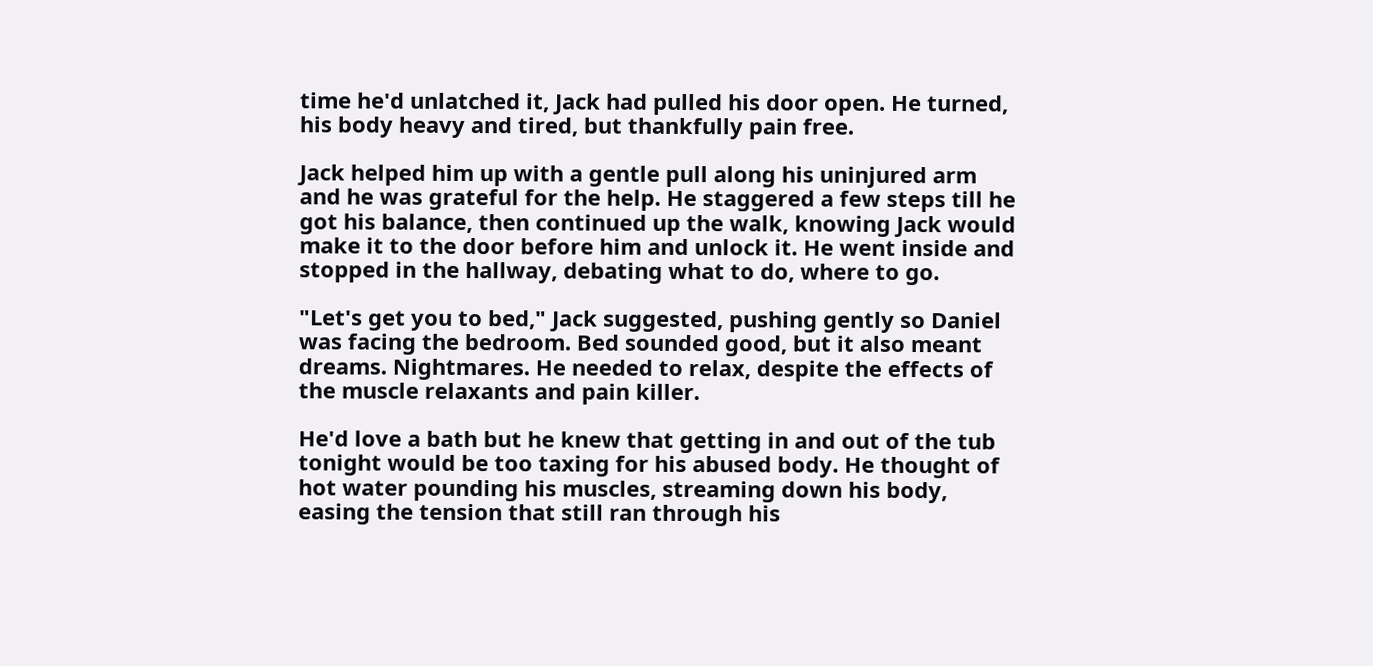time he'd unlatched it, Jack had pulled his door open. He turned, his body heavy and tired, but thankfully pain free.

Jack helped him up with a gentle pull along his uninjured arm and he was grateful for the help. He staggered a few steps till he got his balance, then continued up the walk, knowing Jack would make it to the door before him and unlock it. He went inside and stopped in the hallway, debating what to do, where to go.

"Let's get you to bed," Jack suggested, pushing gently so Daniel was facing the bedroom. Bed sounded good, but it also meant dreams. Nightmares. He needed to relax, despite the effects of the muscle relaxants and pain killer.

He'd love a bath but he knew that getting in and out of the tub tonight would be too taxing for his abused body. He thought of hot water pounding his muscles, streaming down his body, easing the tension that still ran through his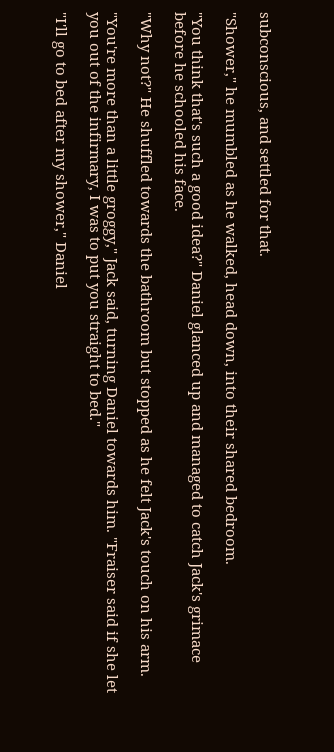subconscious, and settled for that.

"Shower," he mumbled as he walked, head down, into their shared bedroom.

"You think that's such a good idea?" Daniel glanced up and managed to catch Jack's grimace before he schooled his face.

"Why not?" He shuffled towards the bathroom but stopped as he felt Jack's touch on his arm.

"You're more than a little groggy," Jack said, turning Daniel towards him. "Fraiser said if she let you out of the infirmary, I was to put you straight to bed."

"I'll go to bed after my shower," Daniel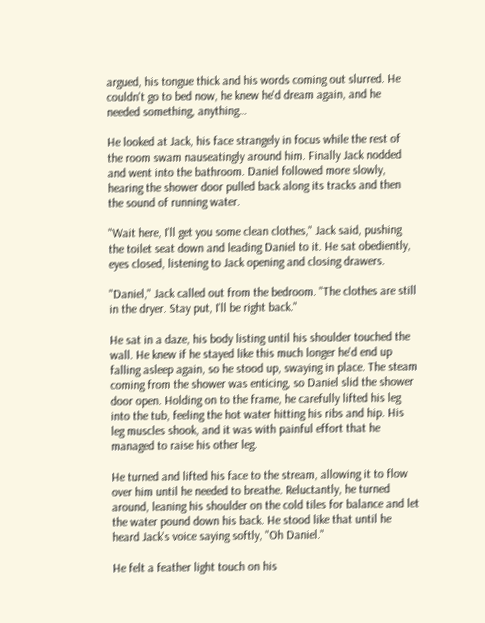argued, his tongue thick and his words coming out slurred. He couldn't go to bed now, he knew he'd dream again, and he needed something, anything…

He looked at Jack, his face strangely in focus while the rest of the room swam nauseatingly around him. Finally Jack nodded and went into the bathroom. Daniel followed more slowly, hearing the shower door pulled back along its tracks and then the sound of running water.

"Wait here, I'll get you some clean clothes," Jack said, pushing the toilet seat down and leading Daniel to it. He sat obediently, eyes closed, listening to Jack opening and closing drawers.

"Daniel," Jack called out from the bedroom. "The clothes are still in the dryer. Stay put, I'll be right back."

He sat in a daze, his body listing until his shoulder touched the wall. He knew if he stayed like this much longer he'd end up falling asleep again, so he stood up, swaying in place. The steam coming from the shower was enticing, so Daniel slid the shower door open. Holding on to the frame, he carefully lifted his leg into the tub, feeling the hot water hitting his ribs and hip. His leg muscles shook, and it was with painful effort that he managed to raise his other leg.

He turned and lifted his face to the stream, allowing it to flow over him until he needed to breathe. Reluctantly, he turned around, leaning his shoulder on the cold tiles for balance and let the water pound down his back. He stood like that until he heard Jack's voice saying softly, "Oh Daniel."

He felt a feather light touch on his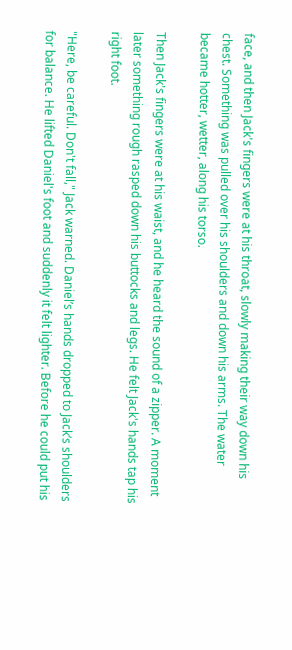face, and then Jack's fingers were at his throat, slowly making their way down his chest. Something was pulled over his shoulders and down his arms. The water became hotter, wetter, along his torso.

Then Jack's fingers were at his waist, and he heard the sound of a zipper. A moment later something rough rasped down his buttocks and legs. He felt Jack's hands tap his right foot.

"Here, be careful. Don't fall," Jack warned. Daniel’s hands dropped to Jack’s shoulders for balance. He lifted Daniel's foot and suddenly it felt lighter. Before he could put his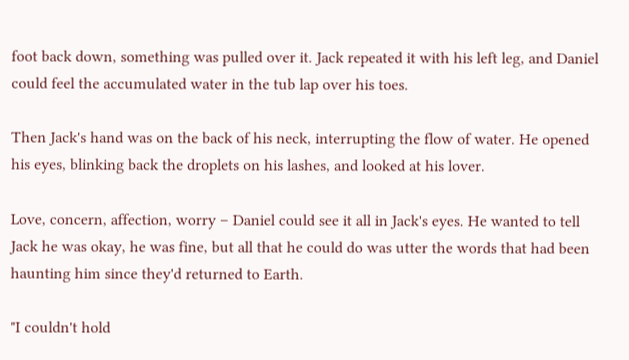foot back down, something was pulled over it. Jack repeated it with his left leg, and Daniel could feel the accumulated water in the tub lap over his toes.

Then Jack's hand was on the back of his neck, interrupting the flow of water. He opened his eyes, blinking back the droplets on his lashes, and looked at his lover.

Love, concern, affection, worry – Daniel could see it all in Jack's eyes. He wanted to tell Jack he was okay, he was fine, but all that he could do was utter the words that had been haunting him since they'd returned to Earth.

"I couldn't hold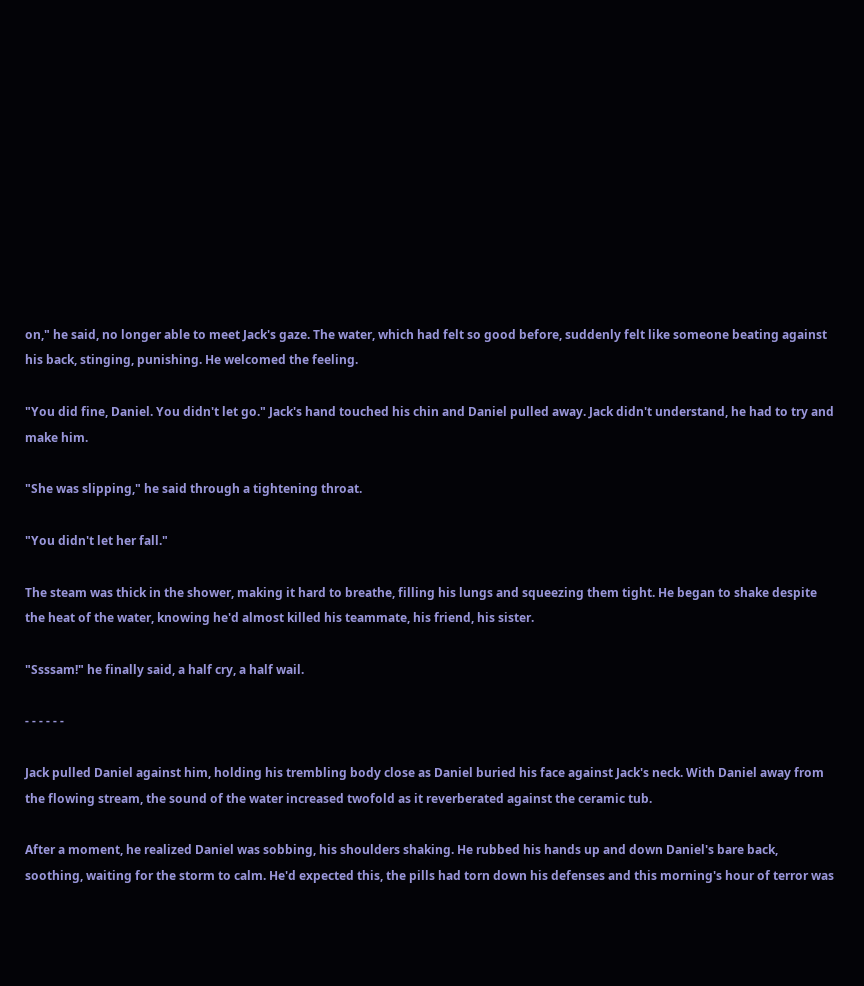on," he said, no longer able to meet Jack's gaze. The water, which had felt so good before, suddenly felt like someone beating against his back, stinging, punishing. He welcomed the feeling.

"You did fine, Daniel. You didn't let go." Jack's hand touched his chin and Daniel pulled away. Jack didn't understand, he had to try and make him.

"She was slipping," he said through a tightening throat.

"You didn't let her fall."

The steam was thick in the shower, making it hard to breathe, filling his lungs and squeezing them tight. He began to shake despite the heat of the water, knowing he'd almost killed his teammate, his friend, his sister.

"Ssssam!" he finally said, a half cry, a half wail.

- - - - - -

Jack pulled Daniel against him, holding his trembling body close as Daniel buried his face against Jack's neck. With Daniel away from the flowing stream, the sound of the water increased twofold as it reverberated against the ceramic tub.

After a moment, he realized Daniel was sobbing, his shoulders shaking. He rubbed his hands up and down Daniel's bare back, soothing, waiting for the storm to calm. He'd expected this, the pills had torn down his defenses and this morning's hour of terror was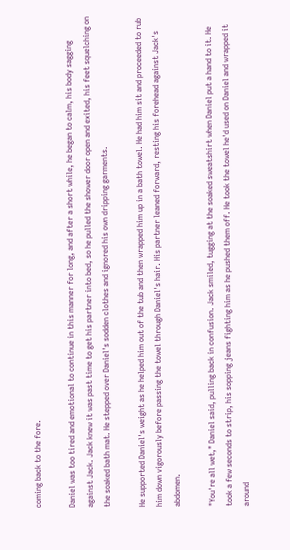coming back to the fore.

Daniel was too tired and emotional to continue in this manner for long, and after a short while, he began to calm, his body sagging against Jack. Jack knew it was past time to get his partner into bed, so he pulled the shower door open and exited, his feet squelching on the soaked bath mat. He stepped over Daniel's sodden clothes and ignored his own dripping garments.

He supported Daniel's weight as he helped him out of the tub and then wrapped him up in a bath towel. He had him sit and proceeded to rub him down vigorously before passing the towel through Daniel's hair. His partner leaned forward, resting his forehead against Jack's abdomen.

"You're all wet," Daniel said, pulling back in confusion. Jack smiled, tugging at the soaked sweatshirt when Daniel put a hand to it. He took a few seconds to strip, his sopping jeans fighting him as he pushed them off. He took the towel he'd used on Daniel and wrapped it around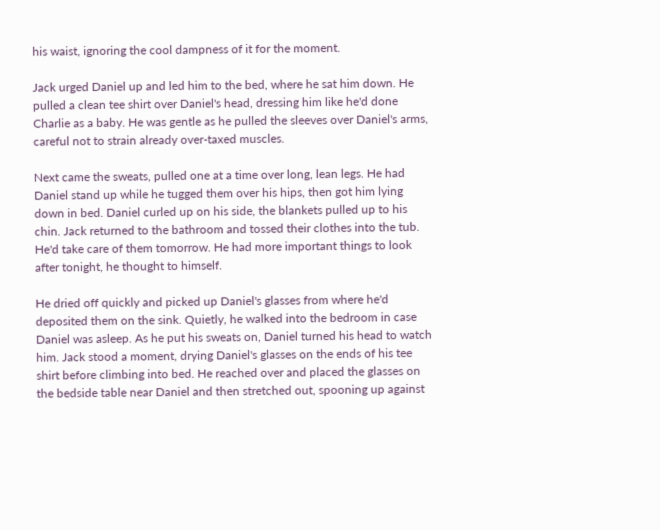his waist, ignoring the cool dampness of it for the moment.

Jack urged Daniel up and led him to the bed, where he sat him down. He pulled a clean tee shirt over Daniel's head, dressing him like he'd done Charlie as a baby. He was gentle as he pulled the sleeves over Daniel's arms, careful not to strain already over-taxed muscles.

Next came the sweats, pulled one at a time over long, lean legs. He had Daniel stand up while he tugged them over his hips, then got him lying down in bed. Daniel curled up on his side, the blankets pulled up to his chin. Jack returned to the bathroom and tossed their clothes into the tub. He'd take care of them tomorrow. He had more important things to look after tonight, he thought to himself.

He dried off quickly and picked up Daniel's glasses from where he'd deposited them on the sink. Quietly, he walked into the bedroom in case Daniel was asleep. As he put his sweats on, Daniel turned his head to watch him. Jack stood a moment, drying Daniel's glasses on the ends of his tee shirt before climbing into bed. He reached over and placed the glasses on the bedside table near Daniel and then stretched out, spooning up against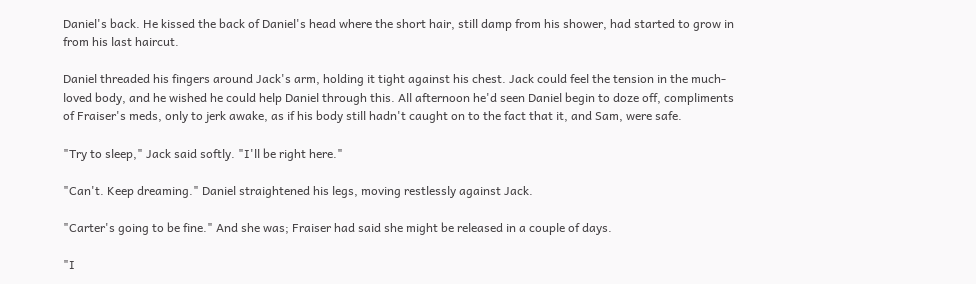Daniel's back. He kissed the back of Daniel's head where the short hair, still damp from his shower, had started to grow in from his last haircut.

Daniel threaded his fingers around Jack's arm, holding it tight against his chest. Jack could feel the tension in the much-loved body, and he wished he could help Daniel through this. All afternoon he'd seen Daniel begin to doze off, compliments of Fraiser's meds, only to jerk awake, as if his body still hadn't caught on to the fact that it, and Sam, were safe.

"Try to sleep," Jack said softly. "I'll be right here."

"Can't. Keep dreaming." Daniel straightened his legs, moving restlessly against Jack.

"Carter's going to be fine." And she was; Fraiser had said she might be released in a couple of days.

"I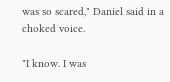was so scared," Daniel said in a choked voice.

"I know. I was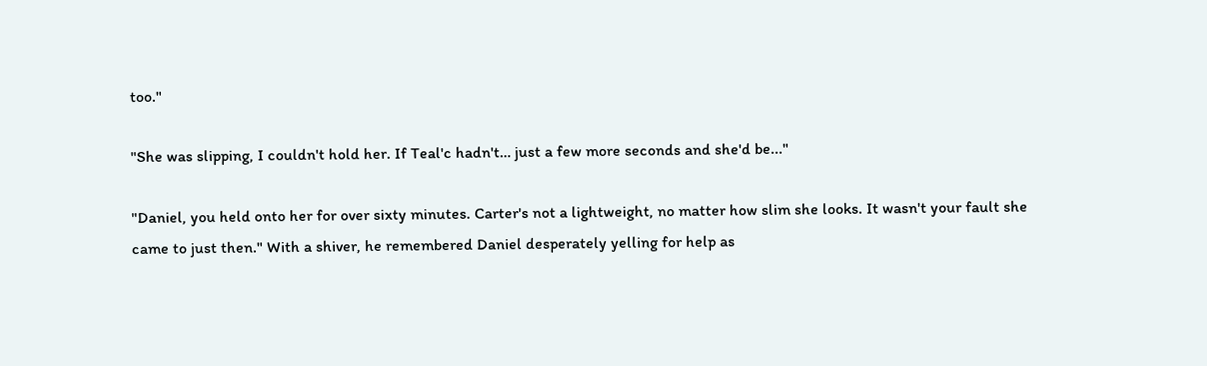too."

"She was slipping, I couldn't hold her. If Teal'c hadn't… just a few more seconds and she'd be..."

"Daniel, you held onto her for over sixty minutes. Carter's not a lightweight, no matter how slim she looks. It wasn't your fault she came to just then." With a shiver, he remembered Daniel desperately yelling for help as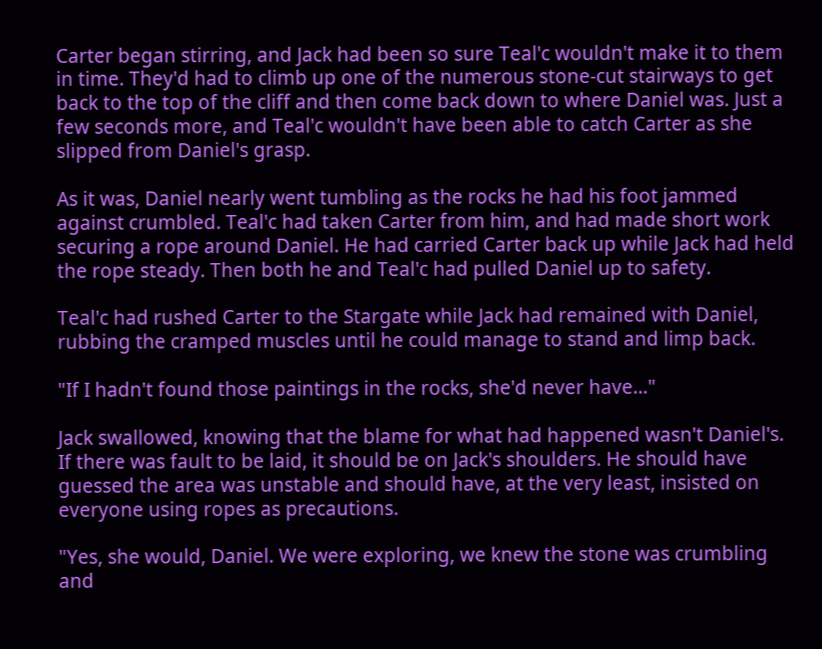Carter began stirring, and Jack had been so sure Teal'c wouldn't make it to them in time. They'd had to climb up one of the numerous stone-cut stairways to get back to the top of the cliff and then come back down to where Daniel was. Just a few seconds more, and Teal'c wouldn't have been able to catch Carter as she slipped from Daniel's grasp.

As it was, Daniel nearly went tumbling as the rocks he had his foot jammed against crumbled. Teal'c had taken Carter from him, and had made short work securing a rope around Daniel. He had carried Carter back up while Jack had held the rope steady. Then both he and Teal'c had pulled Daniel up to safety.

Teal'c had rushed Carter to the Stargate while Jack had remained with Daniel, rubbing the cramped muscles until he could manage to stand and limp back.

"If I hadn't found those paintings in the rocks, she'd never have…"

Jack swallowed, knowing that the blame for what had happened wasn't Daniel's. If there was fault to be laid, it should be on Jack's shoulders. He should have guessed the area was unstable and should have, at the very least, insisted on everyone using ropes as precautions.

"Yes, she would, Daniel. We were exploring, we knew the stone was crumbling and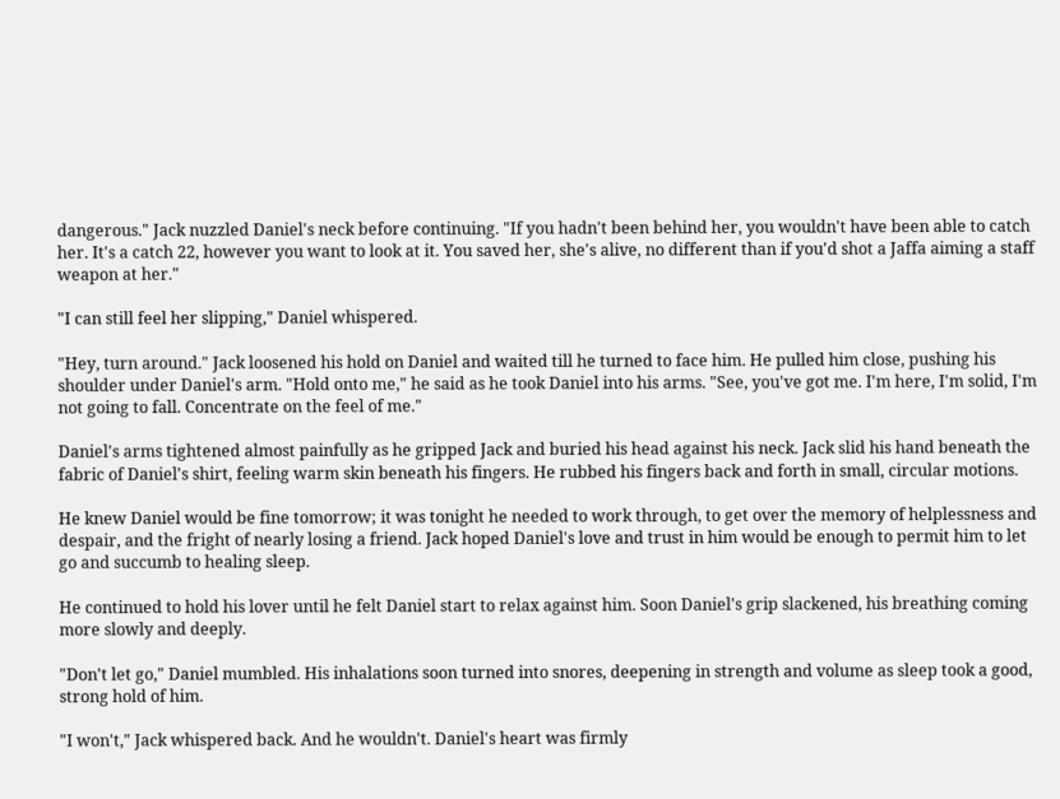dangerous." Jack nuzzled Daniel's neck before continuing. "If you hadn't been behind her, you wouldn't have been able to catch her. It's a catch 22, however you want to look at it. You saved her, she's alive, no different than if you'd shot a Jaffa aiming a staff weapon at her."

"I can still feel her slipping," Daniel whispered.

"Hey, turn around." Jack loosened his hold on Daniel and waited till he turned to face him. He pulled him close, pushing his shoulder under Daniel's arm. "Hold onto me," he said as he took Daniel into his arms. "See, you've got me. I'm here, I'm solid, I'm not going to fall. Concentrate on the feel of me."

Daniel's arms tightened almost painfully as he gripped Jack and buried his head against his neck. Jack slid his hand beneath the fabric of Daniel's shirt, feeling warm skin beneath his fingers. He rubbed his fingers back and forth in small, circular motions.

He knew Daniel would be fine tomorrow; it was tonight he needed to work through, to get over the memory of helplessness and despair, and the fright of nearly losing a friend. Jack hoped Daniel's love and trust in him would be enough to permit him to let go and succumb to healing sleep.

He continued to hold his lover until he felt Daniel start to relax against him. Soon Daniel's grip slackened, his breathing coming more slowly and deeply.

"Don't let go," Daniel mumbled. His inhalations soon turned into snores, deepening in strength and volume as sleep took a good, strong hold of him.

"I won't," Jack whispered back. And he wouldn't. Daniel's heart was firmly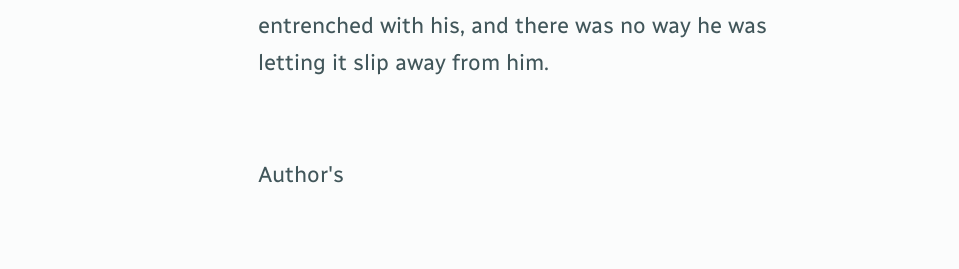entrenched with his, and there was no way he was letting it slip away from him.


Author's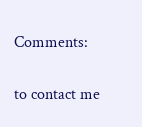Comments:


to contact me